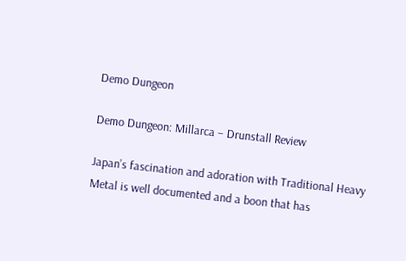Demo Dungeon

Demo Dungeon: Millarca – Drunstall Review

Japan’s fascination and adoration with Traditional Heavy Metal is well documented and a boon that has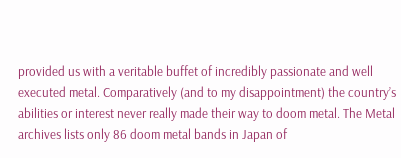provided us with a veritable buffet of incredibly passionate and well executed metal. Comparatively (and to my disappointment) the country’s abilities or interest never really made their way to doom metal. The Metal archives lists only 86 doom metal bands in Japan of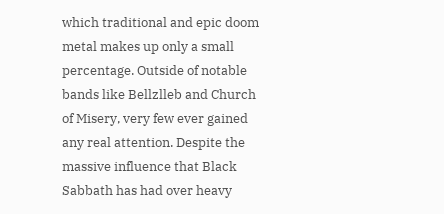which traditional and epic doom metal makes up only a small percentage. Outside of notable bands like Bellzlleb and Church of Misery, very few ever gained any real attention. Despite the massive influence that Black Sabbath has had over heavy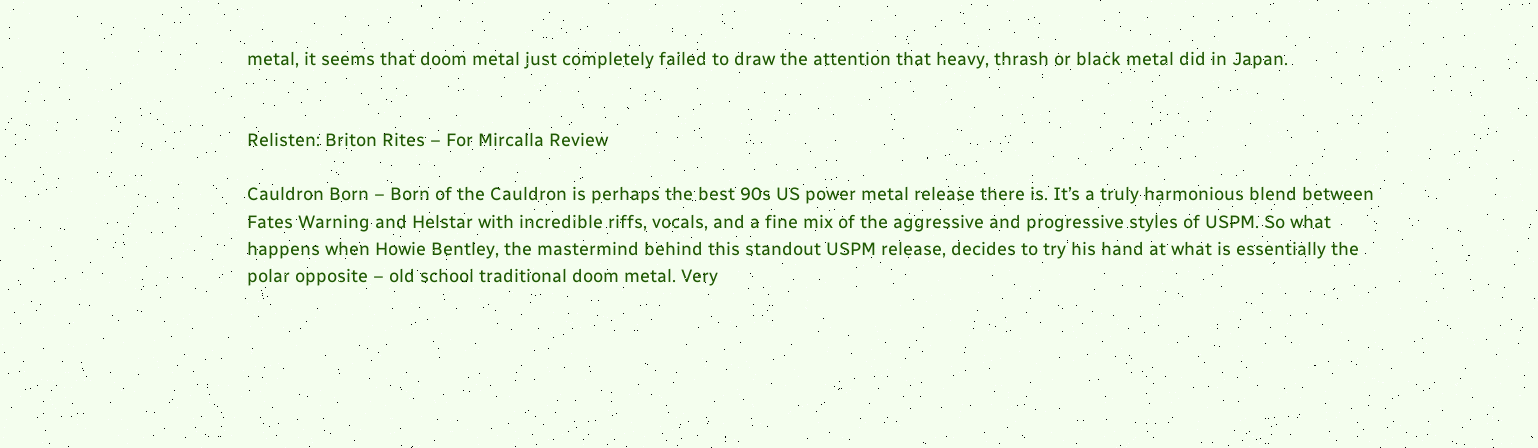metal, it seems that doom metal just completely failed to draw the attention that heavy, thrash or black metal did in Japan.


Relisten: Briton Rites – For Mircalla Review

Cauldron Born – Born of the Cauldron is perhaps the best 90s US power metal release there is. It’s a truly harmonious blend between Fates Warning and Helstar with incredible riffs, vocals, and a fine mix of the aggressive and progressive styles of USPM. So what happens when Howie Bentley, the mastermind behind this standout USPM release, decides to try his hand at what is essentially the polar opposite – old school traditional doom metal. Very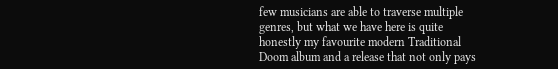few musicians are able to traverse multiple genres, but what we have here is quite honestly my favourite modern Traditional Doom album and a release that not only pays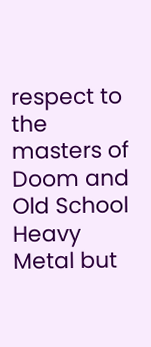respect to the masters of Doom and Old School Heavy Metal but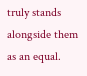truly stands alongside them as an equal.